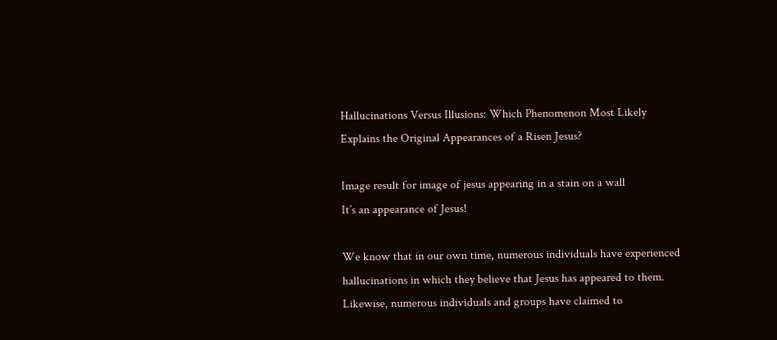Hallucinations Versus Illusions: Which Phenomenon Most Likely Explains the Original Appearances of a Risen Jesus?

Image result for image of jesus appearing in a stain on a wall
It’s an appearance of Jesus!

We know that in our own time, numerous individuals have experienced hallucinations in which they believe that Jesus has appeared to them.  Likewise, numerous individuals and groups have claimed to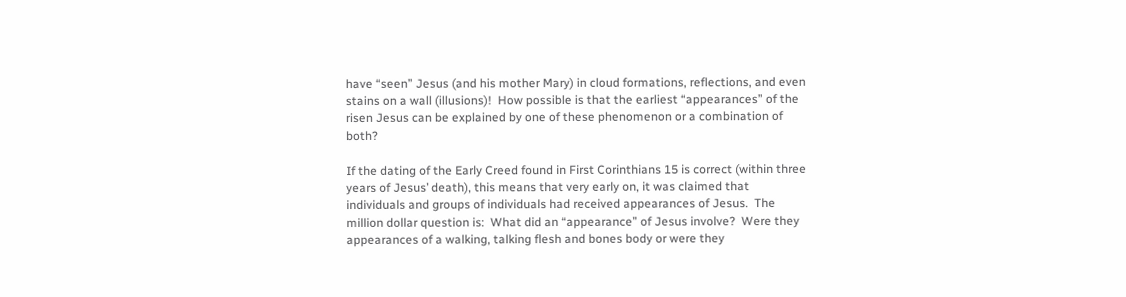have “seen” Jesus (and his mother Mary) in cloud formations, reflections, and even stains on a wall (illusions)!  How possible is that the earliest “appearances” of the risen Jesus can be explained by one of these phenomenon or a combination of both?

If the dating of the Early Creed found in First Corinthians 15 is correct (within three years of Jesus’ death), this means that very early on, it was claimed that individuals and groups of individuals had received appearances of Jesus.  The million dollar question is:  What did an “appearance” of Jesus involve?  Were they appearances of a walking, talking flesh and bones body or were they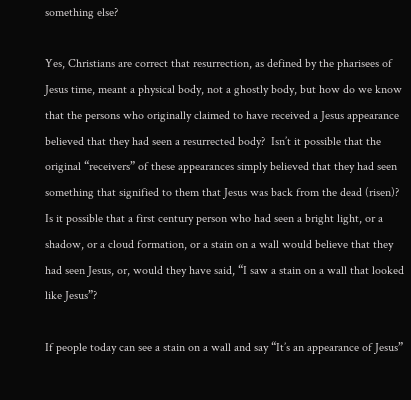something else?

Yes, Christians are correct that resurrection, as defined by the pharisees of Jesus time, meant a physical body, not a ghostly body, but how do we know that the persons who originally claimed to have received a Jesus appearance believed that they had seen a resurrected body?  Isn’t it possible that the original “receivers” of these appearances simply believed that they had seen something that signified to them that Jesus was back from the dead (risen)?   Is it possible that a first century person who had seen a bright light, or a shadow, or a cloud formation, or a stain on a wall would believe that they had seen Jesus, or, would they have said, “I saw a stain on a wall that looked like Jesus”?

If people today can see a stain on a wall and say “It’s an appearance of Jesus”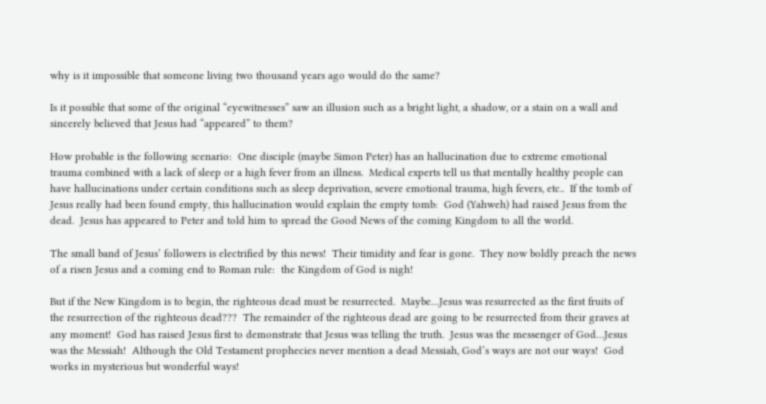why is it impossible that someone living two thousand years ago would do the same?

Is it possible that some of the original “eyewitnesses” saw an illusion such as a bright light, a shadow, or a stain on a wall and sincerely believed that Jesus had “appeared” to them?

How probable is the following scenario:  One disciple (maybe Simon Peter) has an hallucination due to extreme emotional trauma combined with a lack of sleep or a high fever from an illness.  Medical experts tell us that mentally healthy people can have hallucinations under certain conditions such as sleep deprivation, severe emotional trauma, high fevers, etc..  If the tomb of Jesus really had been found empty, this hallucination would explain the empty tomb:  God (Yahweh) had raised Jesus from the dead.  Jesus has appeared to Peter and told him to spread the Good News of the coming Kingdom to all the world.

The small band of Jesus’ followers is electrified by this news!  Their timidity and fear is gone.  They now boldly preach the news of a risen Jesus and a coming end to Roman rule:  the Kingdom of God is nigh!

But if the New Kingdom is to begin, the righteous dead must be resurrected.  Maybe…Jesus was resurrected as the first fruits of the resurrection of the righteous dead???  The remainder of the righteous dead are going to be resurrected from their graves at any moment!  God has raised Jesus first to demonstrate that Jesus was telling the truth.  Jesus was the messenger of God…Jesus was the Messiah!  Although the Old Testament prophecies never mention a dead Messiah, God’s ways are not our ways!  God works in mysterious but wonderful ways!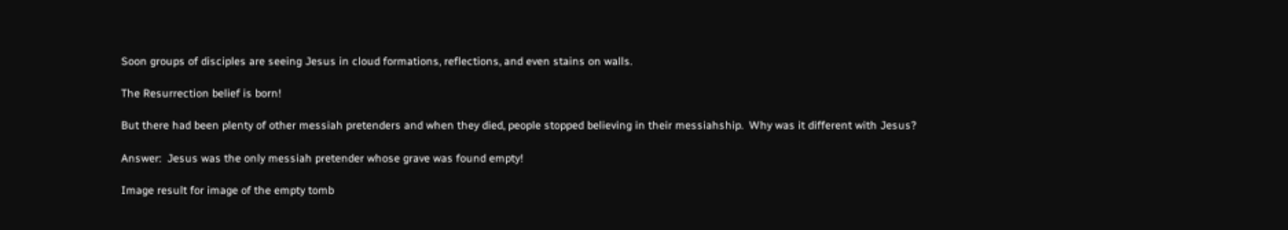Soon groups of disciples are seeing Jesus in cloud formations, reflections, and even stains on walls.

The Resurrection belief is born!

But there had been plenty of other messiah pretenders and when they died, people stopped believing in their messiahship.  Why was it different with Jesus?

Answer:  Jesus was the only messiah pretender whose grave was found empty!

Image result for image of the empty tomb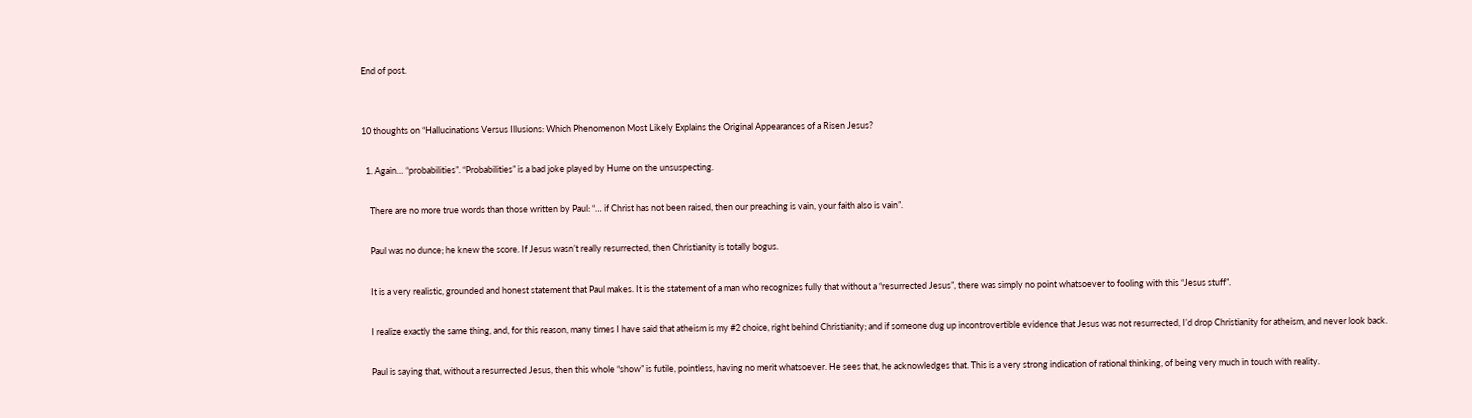End of post.


10 thoughts on “Hallucinations Versus Illusions: Which Phenomenon Most Likely Explains the Original Appearances of a Risen Jesus?

  1. Again… “probabilities”. “Probabilities” is a bad joke played by Hume on the unsuspecting.

    There are no more true words than those written by Paul: “… if Christ has not been raised, then our preaching is vain, your faith also is vain”.

    Paul was no dunce; he knew the score. If Jesus wasn’t really resurrected, then Christianity is totally bogus.

    It is a very realistic, grounded and honest statement that Paul makes. It is the statement of a man who recognizes fully that without a “resurrected Jesus”, there was simply no point whatsoever to fooling with this “Jesus stuff”.

    I realize exactly the same thing, and, for this reason, many times I have said that atheism is my #2 choice, right behind Christianity; and if someone dug up incontrovertible evidence that Jesus was not resurrected, I’d drop Christianity for atheism, and never look back.

    Paul is saying that, without a resurrected Jesus, then this whole “show” is futile, pointless, having no merit whatsoever. He sees that, he acknowledges that. This is a very strong indication of rational thinking, of being very much in touch with reality.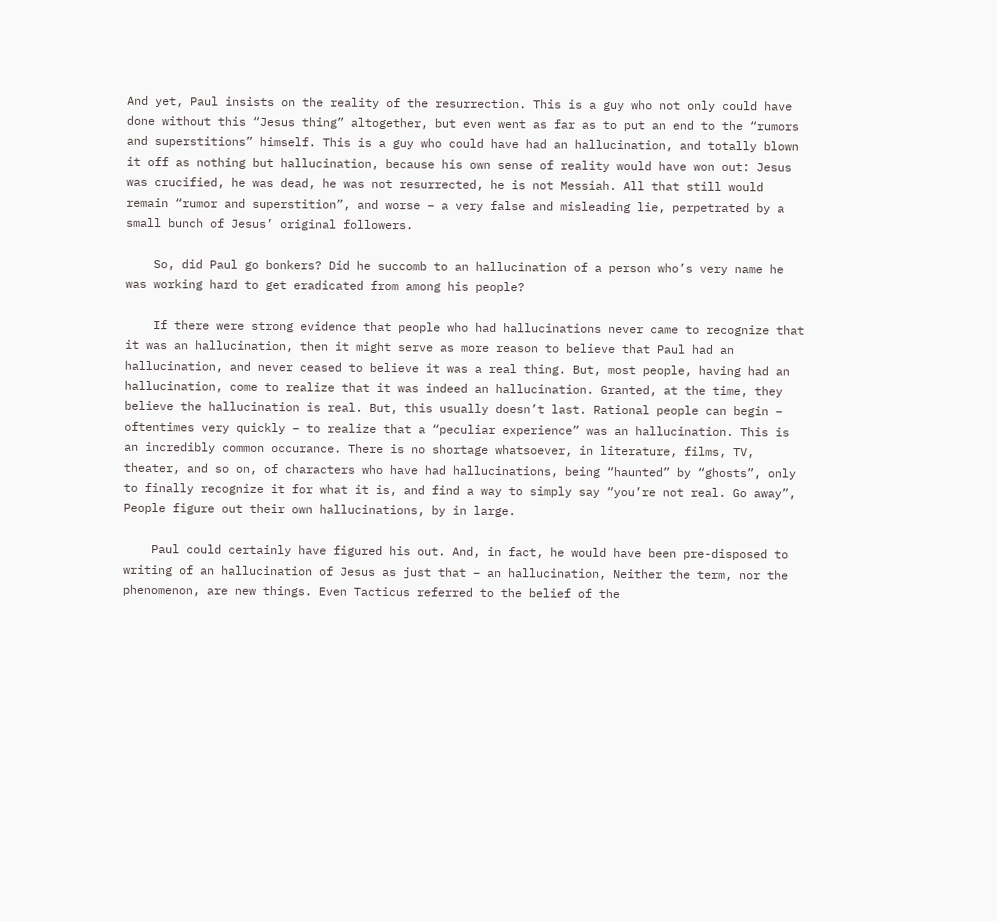And yet, Paul insists on the reality of the resurrection. This is a guy who not only could have done without this “Jesus thing” altogether, but even went as far as to put an end to the “rumors and superstitions” himself. This is a guy who could have had an hallucination, and totally blown it off as nothing but hallucination, because his own sense of reality would have won out: Jesus was crucified, he was dead, he was not resurrected, he is not Messiah. All that still would remain “rumor and superstition”, and worse – a very false and misleading lie, perpetrated by a small bunch of Jesus’ original followers.

    So, did Paul go bonkers? Did he succomb to an hallucination of a person who’s very name he was working hard to get eradicated from among his people?

    If there were strong evidence that people who had hallucinations never came to recognize that it was an hallucination, then it might serve as more reason to believe that Paul had an hallucination, and never ceased to believe it was a real thing. But, most people, having had an hallucination, come to realize that it was indeed an hallucination. Granted, at the time, they believe the hallucination is real. But, this usually doesn’t last. Rational people can begin – oftentimes very quickly – to realize that a “peculiar experience” was an hallucination. This is an incredibly common occurance. There is no shortage whatsoever, in literature, films, TV, theater, and so on, of characters who have had hallucinations, being “haunted” by “ghosts”, only to finally recognize it for what it is, and find a way to simply say “you’re not real. Go away”, People figure out their own hallucinations, by in large.

    Paul could certainly have figured his out. And, in fact, he would have been pre-disposed to writing of an hallucination of Jesus as just that – an hallucination, Neither the term, nor the phenomenon, are new things. Even Tacticus referred to the belief of the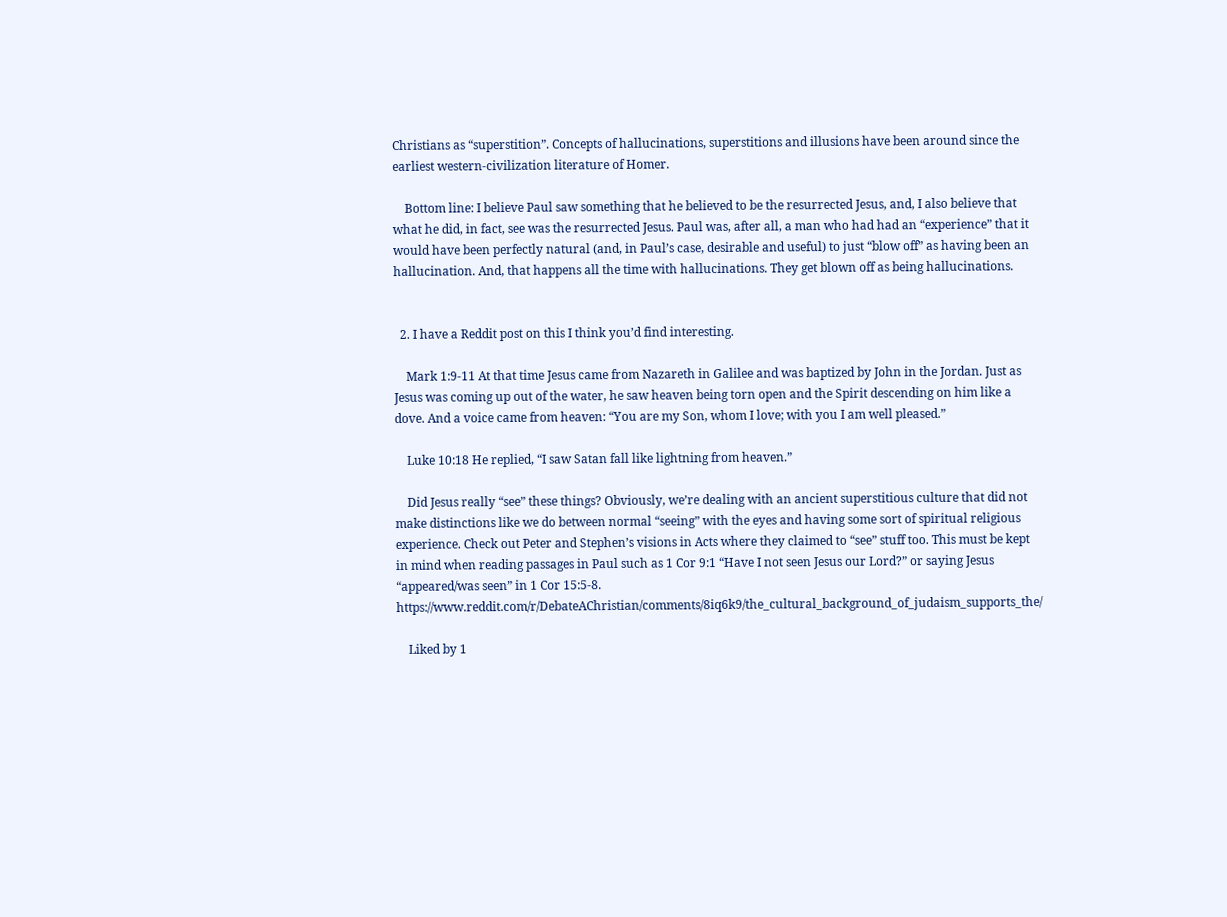Christians as “superstition”. Concepts of hallucinations, superstitions and illusions have been around since the earliest western-civilization literature of Homer.

    Bottom line: I believe Paul saw something that he believed to be the resurrected Jesus, and, I also believe that what he did, in fact, see was the resurrected Jesus. Paul was, after all, a man who had had an “experience” that it would have been perfectly natural (and, in Paul’s case, desirable and useful) to just “blow off” as having been an hallucination. And, that happens all the time with hallucinations. They get blown off as being hallucinations.


  2. I have a Reddit post on this I think you’d find interesting.

    Mark 1:9-11 At that time Jesus came from Nazareth in Galilee and was baptized by John in the Jordan. Just as Jesus was coming up out of the water, he saw heaven being torn open and the Spirit descending on him like a dove. And a voice came from heaven: “You are my Son, whom I love; with you I am well pleased.”

    Luke 10:18 He replied, “I saw Satan fall like lightning from heaven.”

    Did Jesus really “see” these things? Obviously, we’re dealing with an ancient superstitious culture that did not make distinctions like we do between normal “seeing” with the eyes and having some sort of spiritual religious experience. Check out Peter and Stephen’s visions in Acts where they claimed to “see” stuff too. This must be kept in mind when reading passages in Paul such as 1 Cor 9:1 “Have I not seen Jesus our Lord?” or saying Jesus “appeared/was seen” in 1 Cor 15:5-8. https://www.reddit.com/r/DebateAChristian/comments/8iq6k9/the_cultural_background_of_judaism_supports_the/

    Liked by 1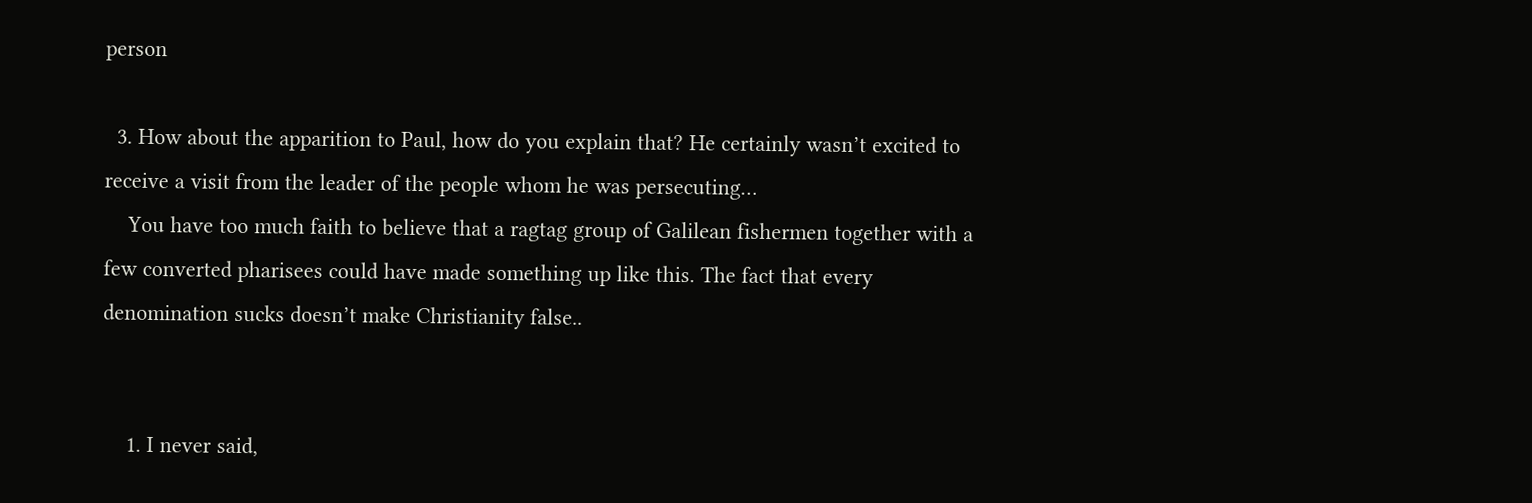person

  3. How about the apparition to Paul, how do you explain that? He certainly wasn’t excited to receive a visit from the leader of the people whom he was persecuting…
    You have too much faith to believe that a ragtag group of Galilean fishermen together with a few converted pharisees could have made something up like this. The fact that every denomination sucks doesn’t make Christianity false..


    1. I never said,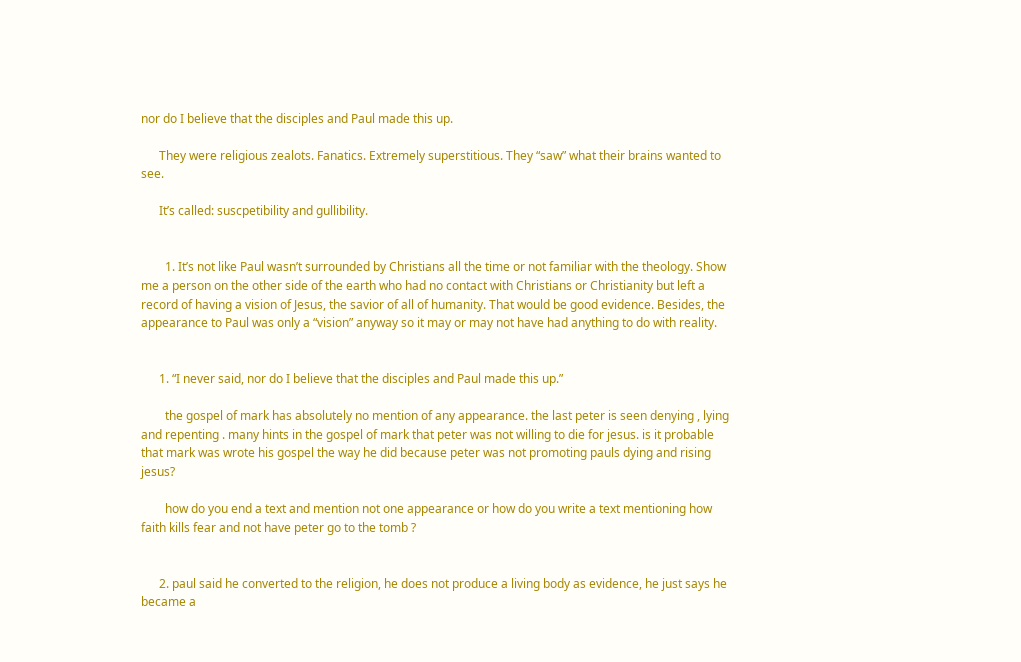nor do I believe that the disciples and Paul made this up.

      They were religious zealots. Fanatics. Extremely superstitious. They “saw” what their brains wanted to see.

      It’s called: suscpetibility and gullibility.


        1. It’s not like Paul wasn’t surrounded by Christians all the time or not familiar with the theology. Show me a person on the other side of the earth who had no contact with Christians or Christianity but left a record of having a vision of Jesus, the savior of all of humanity. That would be good evidence. Besides, the appearance to Paul was only a “vision” anyway so it may or may not have had anything to do with reality.


      1. “I never said, nor do I believe that the disciples and Paul made this up.”

        the gospel of mark has absolutely no mention of any appearance. the last peter is seen denying , lying and repenting . many hints in the gospel of mark that peter was not willing to die for jesus. is it probable that mark was wrote his gospel the way he did because peter was not promoting pauls dying and rising jesus?

        how do you end a text and mention not one appearance or how do you write a text mentioning how faith kills fear and not have peter go to the tomb ?


      2. paul said he converted to the religion, he does not produce a living body as evidence, he just says he became a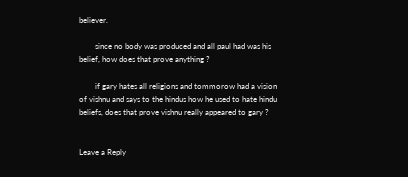believer.

        since no body was produced and all paul had was his belief, how does that prove anything ?

        if gary hates all religions and tommorow had a vision of vishnu and says to the hindus how he used to hate hindu beliefs, does that prove vishnu really appeared to gary ?


Leave a Reply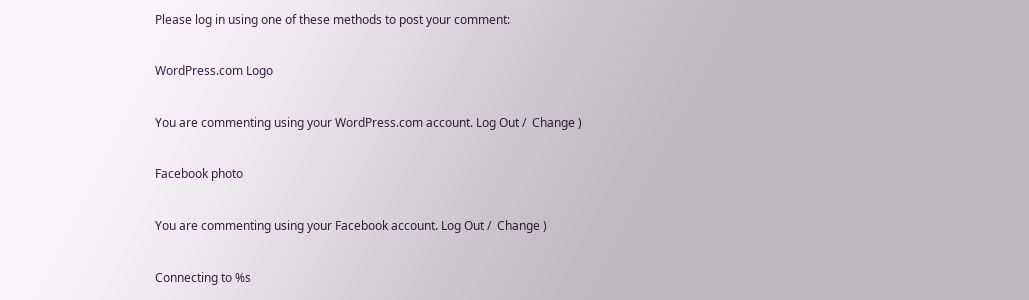Please log in using one of these methods to post your comment:

WordPress.com Logo

You are commenting using your WordPress.com account. Log Out /  Change )

Facebook photo

You are commenting using your Facebook account. Log Out /  Change )

Connecting to %s